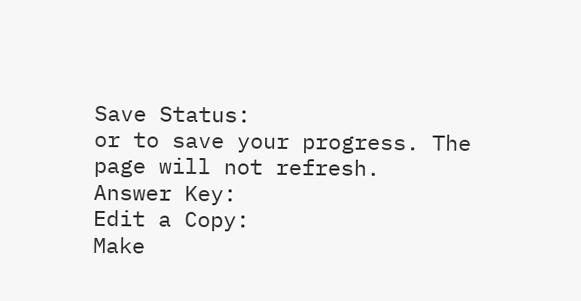Save Status:
or to save your progress. The page will not refresh.
Answer Key:
Edit a Copy:
Make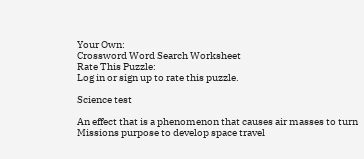Your Own:
Crossword Word Search Worksheet
Rate This Puzzle:
Log in or sign up to rate this puzzle.

Science test

An effect that is a phenomenon that causes air masses to turn
Missions purpose to develop space travel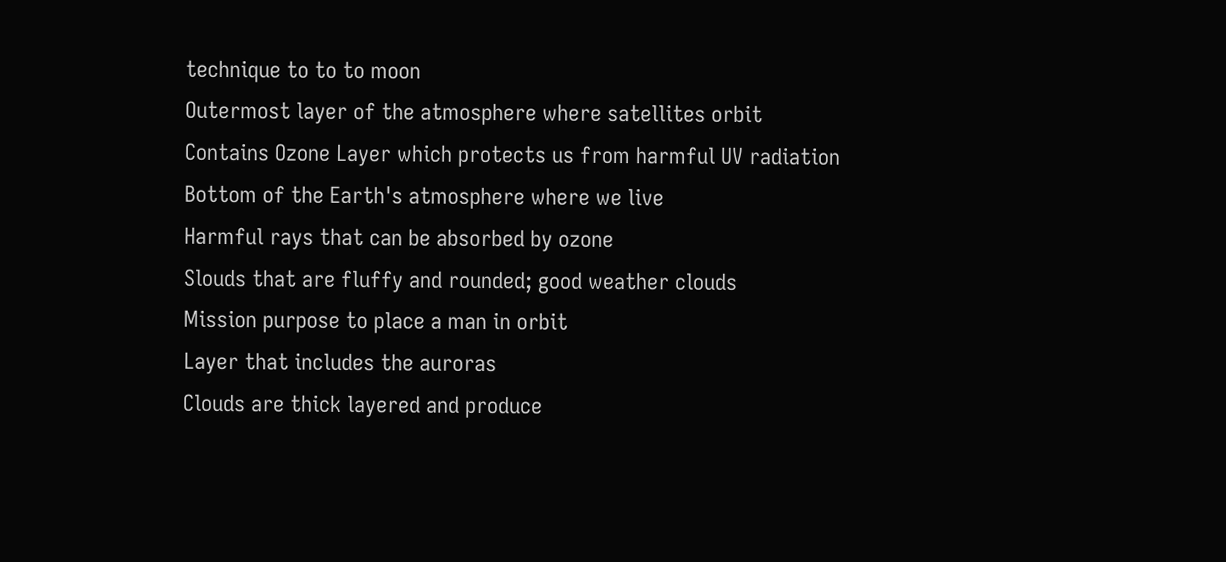technique to to to moon
Outermost layer of the atmosphere where satellites orbit
Contains Ozone Layer which protects us from harmful UV radiation
Bottom of the Earth's atmosphere where we live
Harmful rays that can be absorbed by ozone
Slouds that are fluffy and rounded; good weather clouds
Mission purpose to place a man in orbit
Layer that includes the auroras
Clouds are thick layered and produce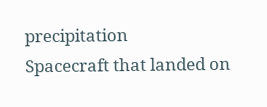precipitation
Spacecraft that landed on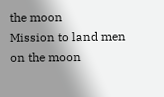the moon
Mission to land men on the moon